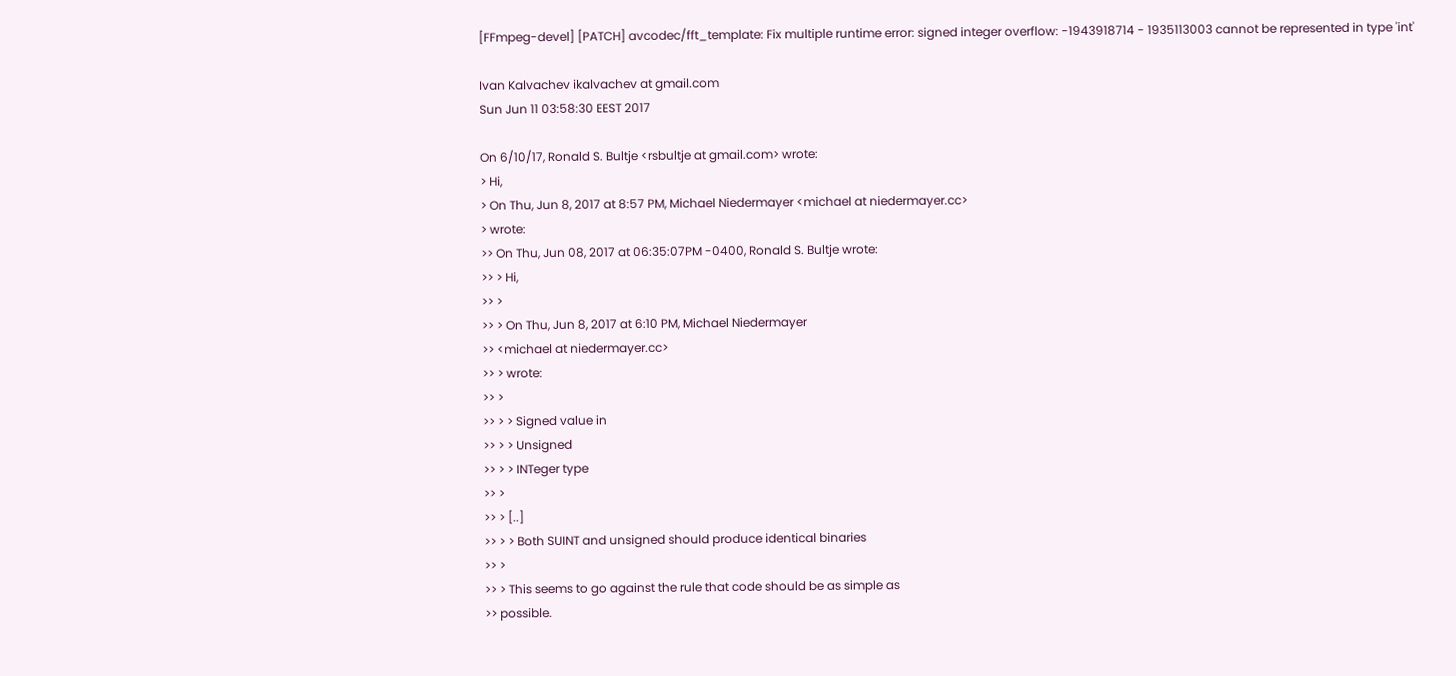[FFmpeg-devel] [PATCH] avcodec/fft_template: Fix multiple runtime error: signed integer overflow: -1943918714 - 1935113003 cannot be represented in type 'int'

Ivan Kalvachev ikalvachev at gmail.com
Sun Jun 11 03:58:30 EEST 2017

On 6/10/17, Ronald S. Bultje <rsbultje at gmail.com> wrote:
> Hi,
> On Thu, Jun 8, 2017 at 8:57 PM, Michael Niedermayer <michael at niedermayer.cc>
> wrote:
>> On Thu, Jun 08, 2017 at 06:35:07PM -0400, Ronald S. Bultje wrote:
>> > Hi,
>> >
>> > On Thu, Jun 8, 2017 at 6:10 PM, Michael Niedermayer
>> <michael at niedermayer.cc>
>> > wrote:
>> >
>> > > Signed value in
>> > > Unsigned
>> > > INTeger type
>> >
>> > [..]
>> > > Both SUINT and unsigned should produce identical binaries
>> >
>> > This seems to go against the rule that code should be as simple as
>> possible.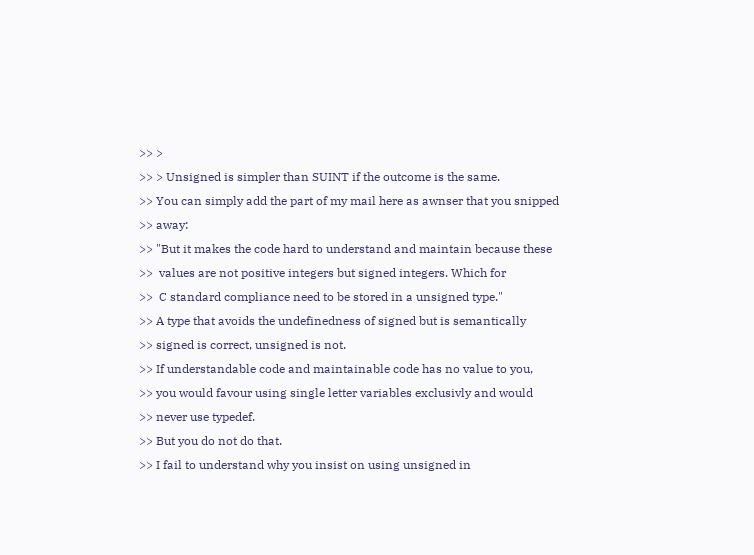>> >
>> > Unsigned is simpler than SUINT if the outcome is the same.
>> You can simply add the part of my mail here as awnser that you snipped
>> away:
>> "But it makes the code hard to understand and maintain because these
>>  values are not positive integers but signed integers. Which for
>>  C standard compliance need to be stored in a unsigned type."
>> A type that avoids the undefinedness of signed but is semantically
>> signed is correct, unsigned is not.
>> If understandable code and maintainable code has no value to you,
>> you would favour using single letter variables exclusivly and would
>> never use typedef.
>> But you do not do that.
>> I fail to understand why you insist on using unsigned in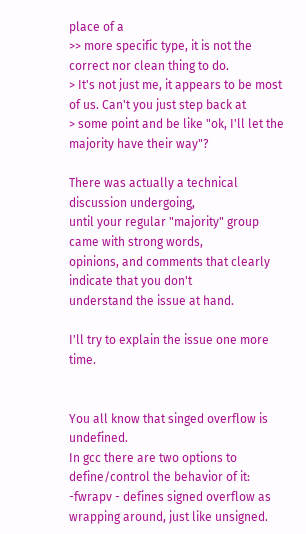place of a
>> more specific type, it is not the correct nor clean thing to do.
> It's not just me, it appears to be most of us. Can't you just step back at
> some point and be like "ok, I'll let the majority have their way"?

There was actually a technical discussion undergoing,
until your regular "majority" group came with strong words,
opinions, and comments that clearly indicate that you don't
understand the issue at hand.

I'll try to explain the issue one more time.


You all know that singed overflow is undefined.
In gcc there are two options to define/control the behavior of it:
-fwrapv - defines signed overflow as wrapping around, just like unsigned.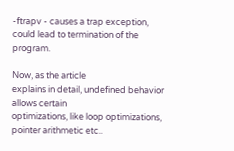-ftrapv - causes a trap exception, could lead to termination of the program.

Now, as the article
explains in detail, undefined behavior allows certain
optimizations, like loop optimizations, pointer arithmetic etc..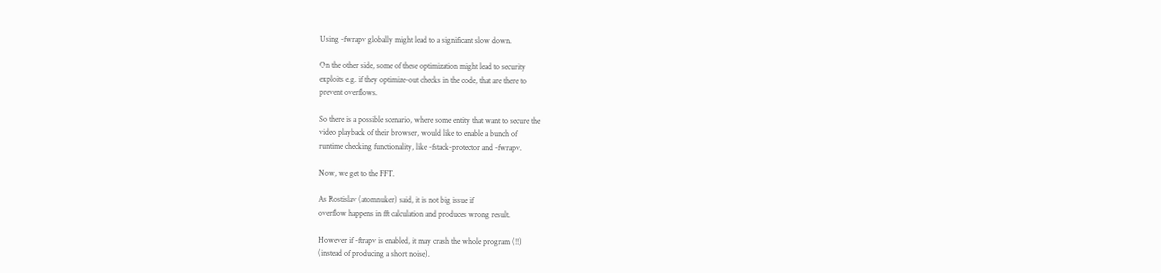Using -fwrapv globally might lead to a significant slow down.

On the other side, some of these optimization might lead to security
exploits e.g. if they optimize-out checks in the code, that are there to
prevent overflows.

So there is a possible scenario, where some entity that want to secure the
video playback of their browser, would like to enable a bunch of
runtime checking functionality, like -fstack-protector and -fwrapv.

Now, we get to the FFT.

As Rostislav (atomnuker) said, it is not big issue if
overflow happens in fft calculation and produces wrong result.

However if -ftrapv is enabled, it may crash the whole program (!!)
(instead of producing a short noise).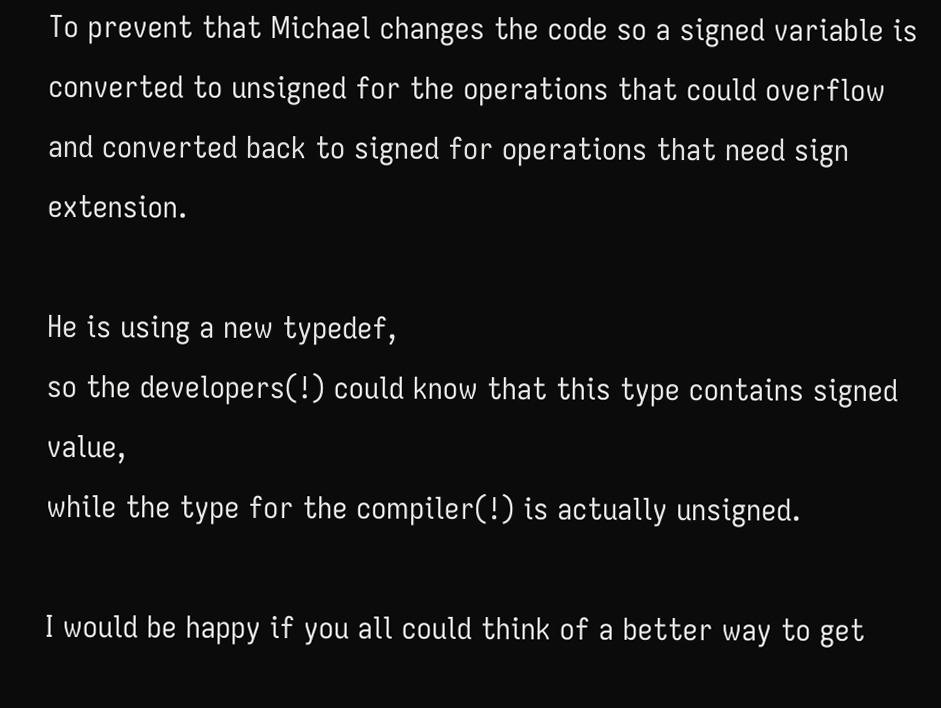To prevent that Michael changes the code so a signed variable is
converted to unsigned for the operations that could overflow
and converted back to signed for operations that need sign extension.

He is using a new typedef,
so the developers(!) could know that this type contains signed value,
while the type for the compiler(!) is actually unsigned.

I would be happy if you all could think of a better way to get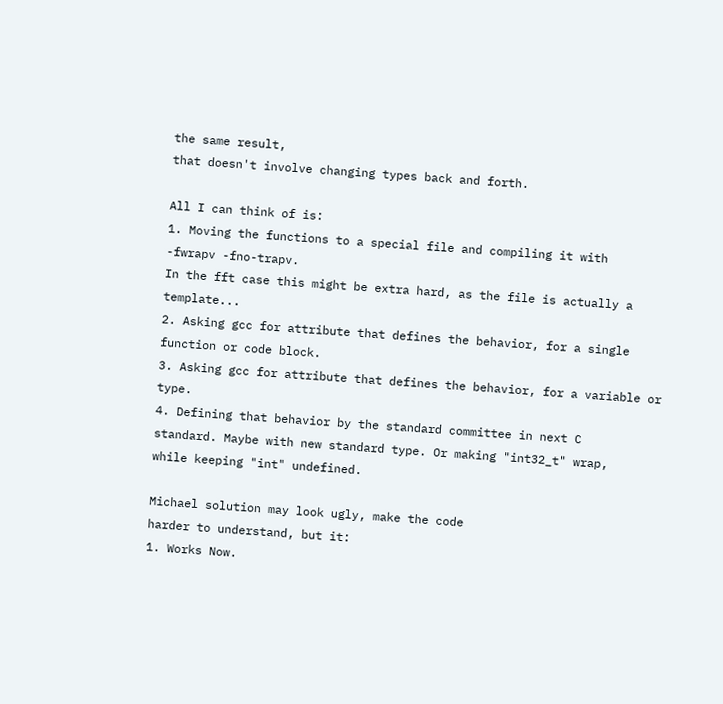the same result,
that doesn't involve changing types back and forth.

All I can think of is:
1. Moving the functions to a special file and compiling it with
-fwrapv -fno-trapv.
In the fft case this might be extra hard, as the file is actually a template...
2. Asking gcc for attribute that defines the behavior, for a single
function or code block.
3. Asking gcc for attribute that defines the behavior, for a variable or type.
4. Defining that behavior by the standard committee in next C
standard. Maybe with new standard type. Or making "int32_t" wrap,
while keeping "int" undefined.

Michael solution may look ugly, make the code
harder to understand, but it:
1. Works Now.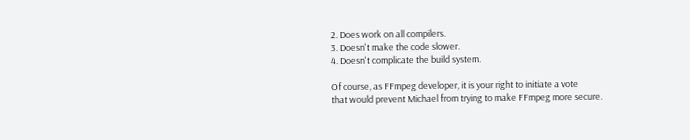2. Does work on all compilers.
3. Doesn't make the code slower.
4. Doesn't complicate the build system.

Of course, as FFmpeg developer, it is your right to initiate a vote
that would prevent Michael from trying to make FFmpeg more secure.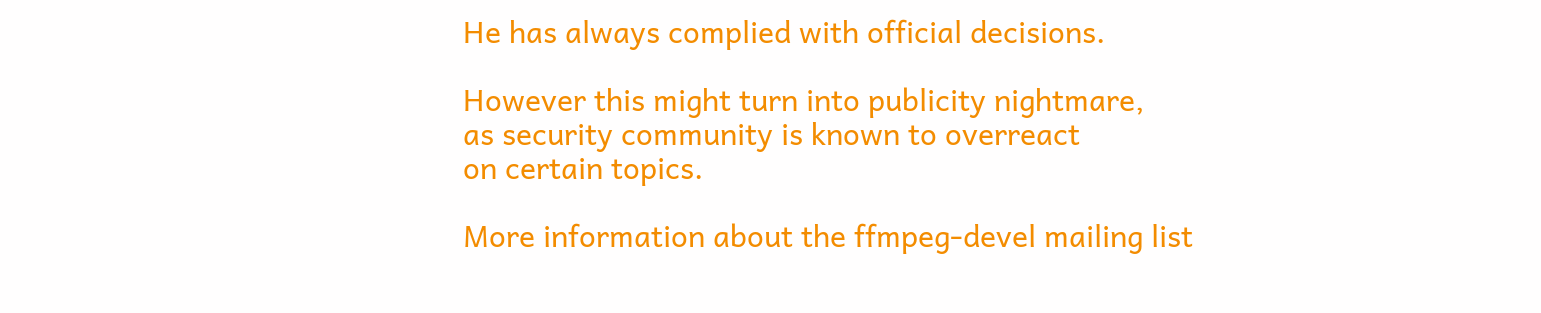He has always complied with official decisions.

However this might turn into publicity nightmare,
as security community is known to overreact
on certain topics.

More information about the ffmpeg-devel mailing list